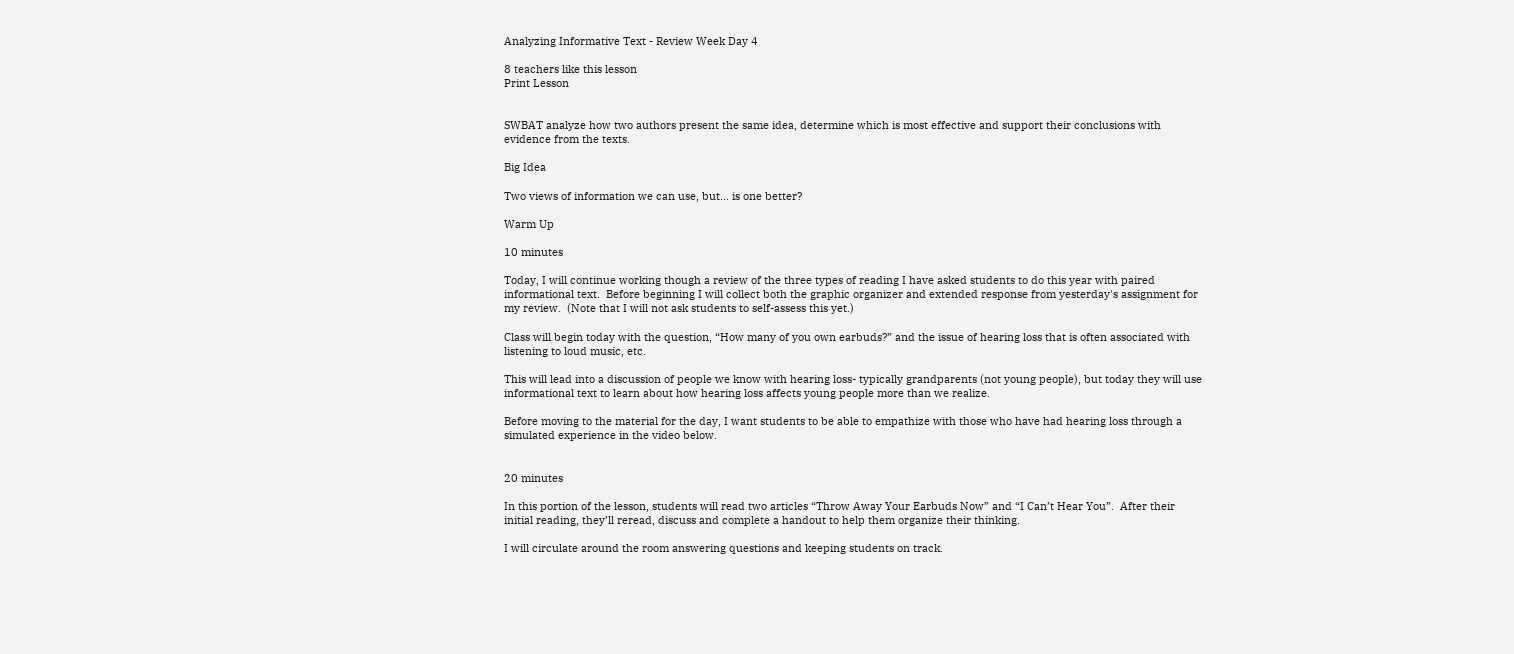Analyzing Informative Text - Review Week Day 4

8 teachers like this lesson
Print Lesson


SWBAT analyze how two authors present the same idea, determine which is most effective and support their conclusions with evidence from the texts.

Big Idea

Two views of information we can use, but... is one better?

Warm Up

10 minutes

Today, I will continue working though a review of the three types of reading I have asked students to do this year with paired informational text.  Before beginning I will collect both the graphic organizer and extended response from yesterday's assignment for my review.  (Note that I will not ask students to self-assess this yet.)

Class will begin today with the question, “How many of you own earbuds?” and the issue of hearing loss that is often associated with listening to loud music, etc.

This will lead into a discussion of people we know with hearing loss- typically grandparents (not young people), but today they will use informational text to learn about how hearing loss affects young people more than we realize.

Before moving to the material for the day, I want students to be able to empathize with those who have had hearing loss through a simulated experience in the video below.


20 minutes

In this portion of the lesson, students will read two articles “Throw Away Your Earbuds Now” and “I Can’t Hear You”.  After their initial reading, they’ll reread, discuss and complete a handout to help them organize their thinking.

I will circulate around the room answering questions and keeping students on track.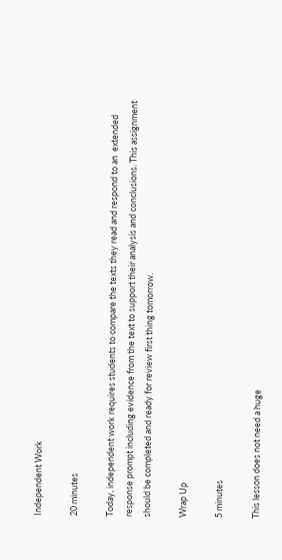Independent Work

20 minutes

Today, independent work requires students to compare the texts they read and respond to an  extended response prompt including evidence from the text to support their analysis and conclusions. This assignment should be completed and ready for review first thing tomorrow.

Wrap Up

5 minutes

This lesson does not need a huge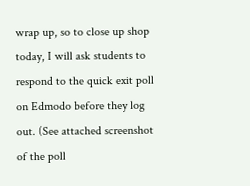wrap up, so to close up shop today, I will ask students to respond to the quick exit poll on Edmodo before they log out. (See attached screenshot of the poll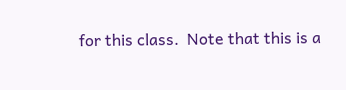for this class.  Note that this is a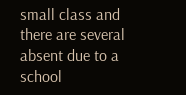small class and there are several absent due to a school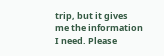trip, but it gives me the information I need. Please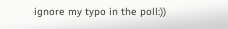ignore my typo in the poll:))